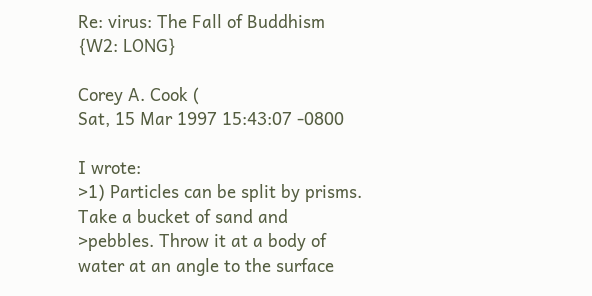Re: virus: The Fall of Buddhism {W2: LONG}

Corey A. Cook (
Sat, 15 Mar 1997 15:43:07 -0800

I wrote:
>1) Particles can be split by prisms. Take a bucket of sand and
>pebbles. Throw it at a body of water at an angle to the surface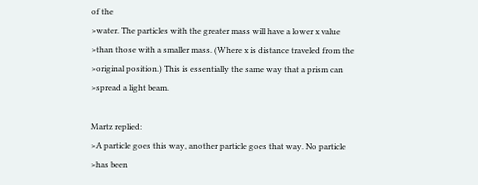of the
>water. The particles with the greater mass will have a lower x value
>than those with a smaller mass. (Where x is distance traveled from the
>original position.) This is essentially the same way that a prism can
>spread a light beam.

Martz replied:
>A particle goes this way, another particle goes that way. No particle
>has been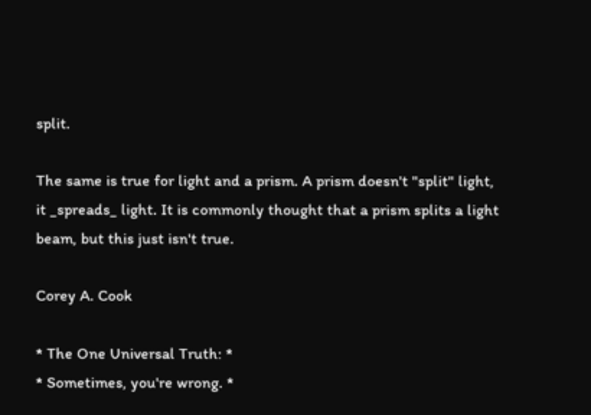split.

The same is true for light and a prism. A prism doesn't "split" light,
it _spreads_ light. It is commonly thought that a prism splits a light
beam, but this just isn't true.

Corey A. Cook

* The One Universal Truth: *
* Sometimes, you're wrong. *